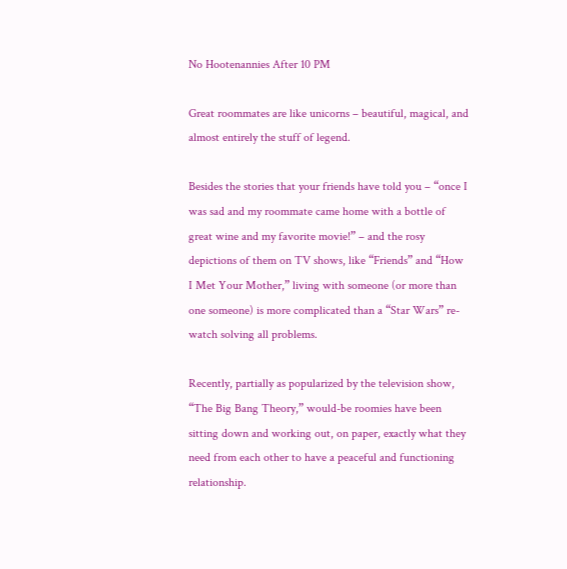No Hootenannies After 10 PM

Great roommates are like unicorns – beautiful, magical, and almost entirely the stuff of legend.

Besides the stories that your friends have told you – “once I was sad and my roommate came home with a bottle of great wine and my favorite movie!” – and the rosy depictions of them on TV shows, like “Friends” and “How I Met Your Mother,” living with someone (or more than one someone) is more complicated than a “Star Wars” re-watch solving all problems.

Recently, partially as popularized by the television show, “The Big Bang Theory,” would-be roomies have been sitting down and working out, on paper, exactly what they need from each other to have a peaceful and functioning relationship.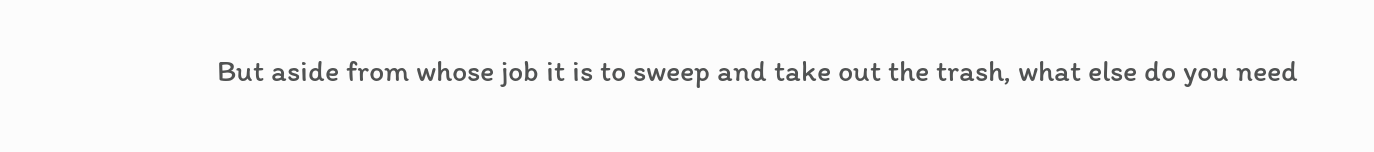But aside from whose job it is to sweep and take out the trash, what else do you need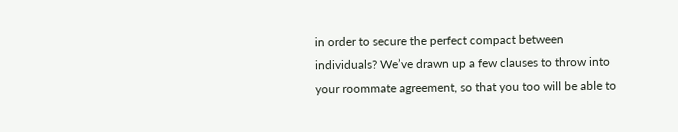in order to secure the perfect compact between individuals? We’ve drawn up a few clauses to throw into your roommate agreement, so that you too will be able to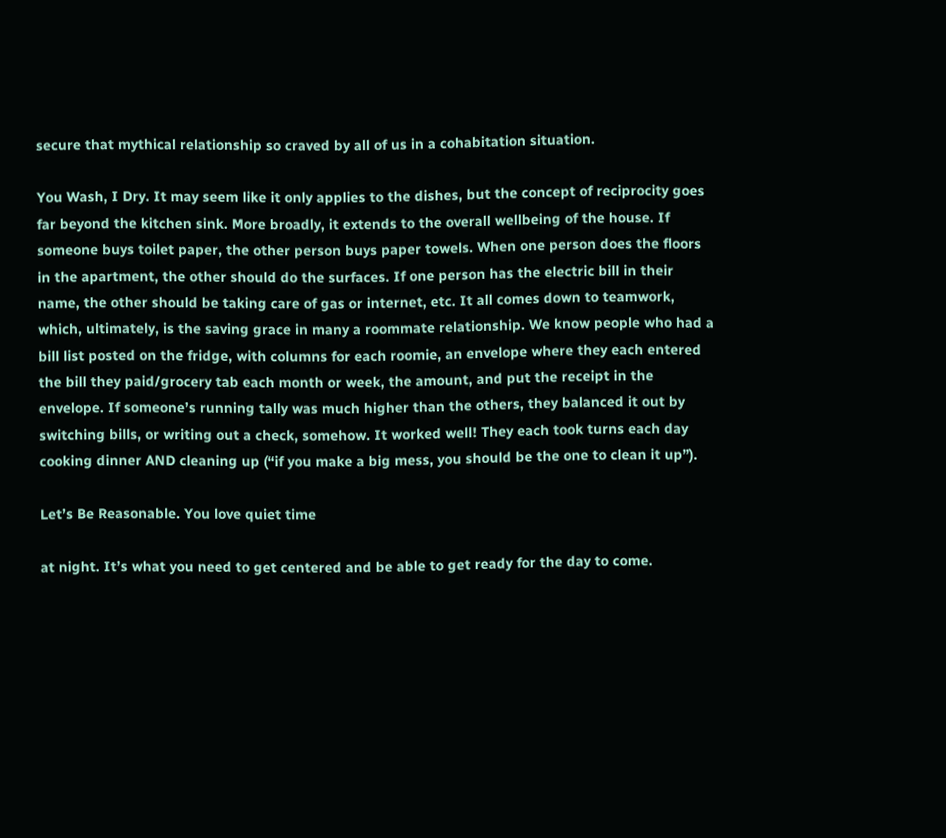secure that mythical relationship so craved by all of us in a cohabitation situation.

You Wash, I Dry. It may seem like it only applies to the dishes, but the concept of reciprocity goes far beyond the kitchen sink. More broadly, it extends to the overall wellbeing of the house. If someone buys toilet paper, the other person buys paper towels. When one person does the floors in the apartment, the other should do the surfaces. If one person has the electric bill in their name, the other should be taking care of gas or internet, etc. It all comes down to teamwork, which, ultimately, is the saving grace in many a roommate relationship. We know people who had a bill list posted on the fridge, with columns for each roomie, an envelope where they each entered the bill they paid/grocery tab each month or week, the amount, and put the receipt in the envelope. If someone’s running tally was much higher than the others, they balanced it out by switching bills, or writing out a check, somehow. It worked well! They each took turns each day cooking dinner AND cleaning up (“if you make a big mess, you should be the one to clean it up”).

Let’s Be Reasonable. You love quiet time

at night. It’s what you need to get centered and be able to get ready for the day to come.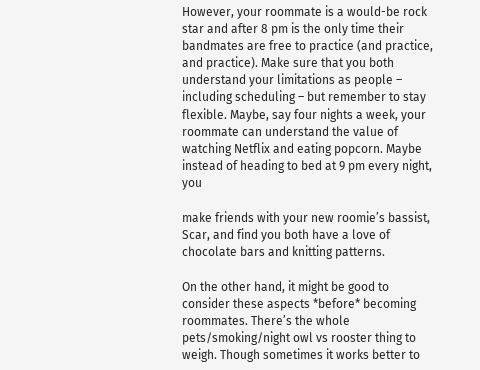However, your roommate is a would-be rock star and after 8 pm is the only time their bandmates are free to practice (and practice, and practice). Make sure that you both understand your limitations as people – including scheduling – but remember to stay flexible. Maybe, say four nights a week, your roommate can understand the value of watching Netflix and eating popcorn. Maybe instead of heading to bed at 9 pm every night, you

make friends with your new roomie’s bassist, Scar, and find you both have a love of chocolate bars and knitting patterns.

On the other hand, it might be good to consider these aspects *before* becoming roommates. There’s the whole pets/smoking/night owl vs rooster thing to weigh. Though sometimes it works better to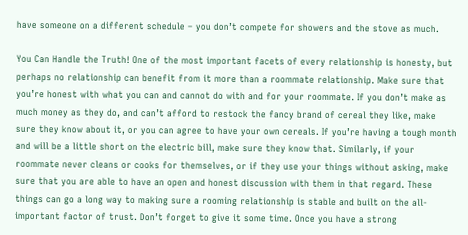have someone on a different schedule – you don’t compete for showers and the stove as much.

You Can Handle the Truth! One of the most important facets of every relationship is honesty, but perhaps no relationship can benefit from it more than a roommate relationship. Make sure that you’re honest with what you can and cannot do with and for your roommate. If you don’t make as much money as they do, and can’t afford to restock the fancy brand of cereal they like, make sure they know about it, or you can agree to have your own cereals. If you’re having a tough month and will be a little short on the electric bill, make sure they know that. Similarly, if your roommate never cleans or cooks for themselves, or if they use your things without asking, make sure that you are able to have an open and honest discussion with them in that regard. These things can go a long way to making sure a rooming relationship is stable and built on the all-important factor of trust. Don’t forget to give it some time. Once you have a strong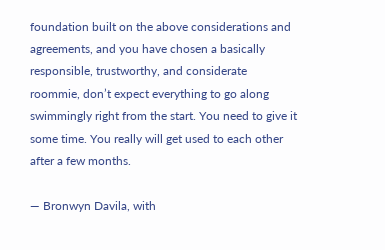foundation built on the above considerations and agreements, and you have chosen a basically responsible, trustworthy, and considerate roommie, don’t expect everything to go along swimmingly right from the start. You need to give it some time. You really will get used to each other after a few months.

— Bronwyn Davila, with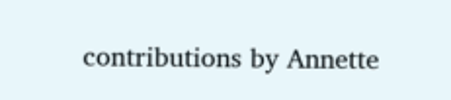contributions by Annette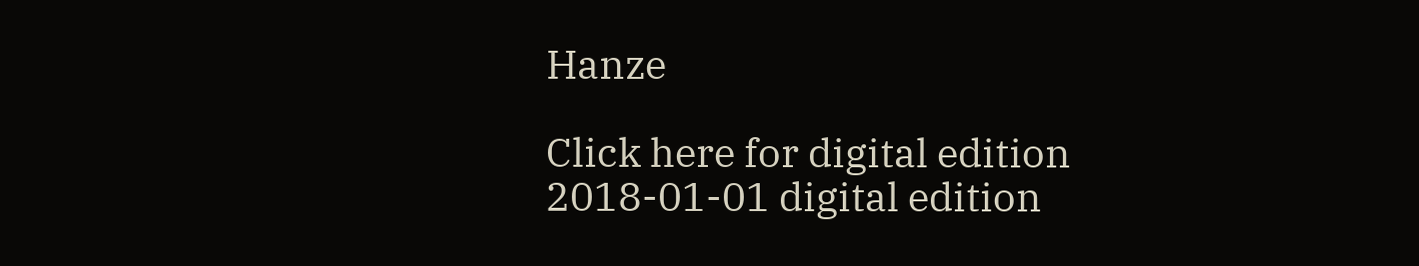Hanze

Click here for digital edition
2018-01-01 digital edition